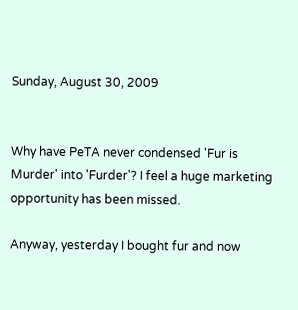Sunday, August 30, 2009


Why have PeTA never condensed 'Fur is Murder' into 'Furder'? I feel a huge marketing opportunity has been missed.

Anyway, yesterday I bought fur and now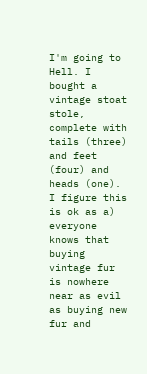I'm going to Hell. I bought a vintage stoat stole, complete with tails (three) and feet (four) and heads (one). I figure this is ok as a) everyone knows that buying vintage fur is nowhere near as evil as buying new fur and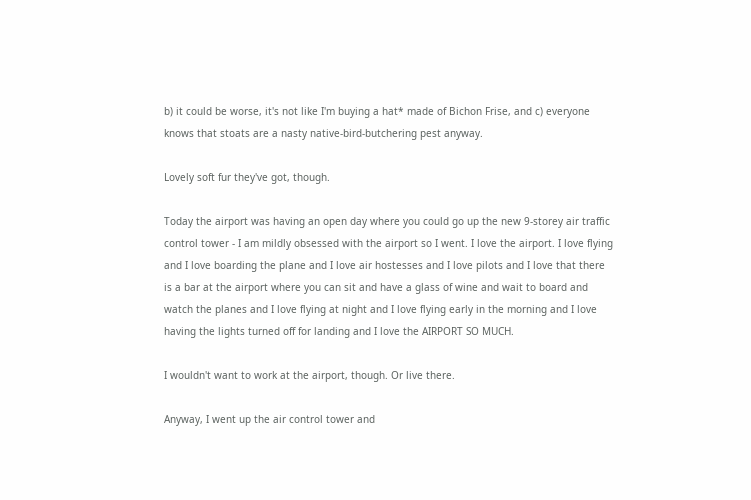b) it could be worse, it's not like I'm buying a hat* made of Bichon Frise, and c) everyone knows that stoats are a nasty native-bird-butchering pest anyway.

Lovely soft fur they've got, though.

Today the airport was having an open day where you could go up the new 9-storey air traffic control tower - I am mildly obsessed with the airport so I went. I love the airport. I love flying and I love boarding the plane and I love air hostesses and I love pilots and I love that there is a bar at the airport where you can sit and have a glass of wine and wait to board and watch the planes and I love flying at night and I love flying early in the morning and I love having the lights turned off for landing and I love the AIRPORT SO MUCH.

I wouldn't want to work at the airport, though. Or live there.

Anyway, I went up the air control tower and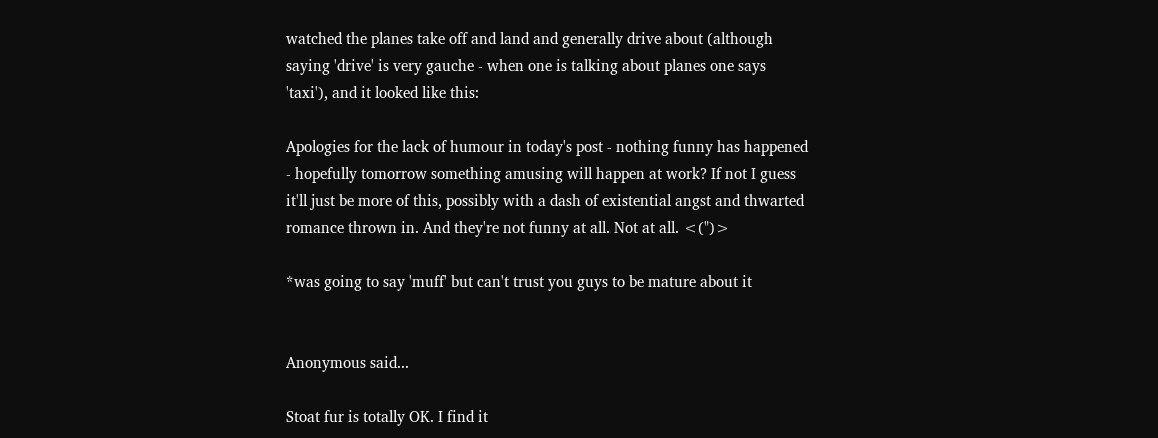watched the planes take off and land and generally drive about (although saying 'drive' is very gauche - when one is talking about planes one says 'taxi'), and it looked like this:

Apologies for the lack of humour in today's post - nothing funny has happened - hopefully tomorrow something amusing will happen at work? If not I guess it'll just be more of this, possibly with a dash of existential angst and thwarted romance thrown in. And they're not funny at all. Not at all. <(")>

*was going to say 'muff' but can't trust you guys to be mature about it


Anonymous said...

Stoat fur is totally OK. I find it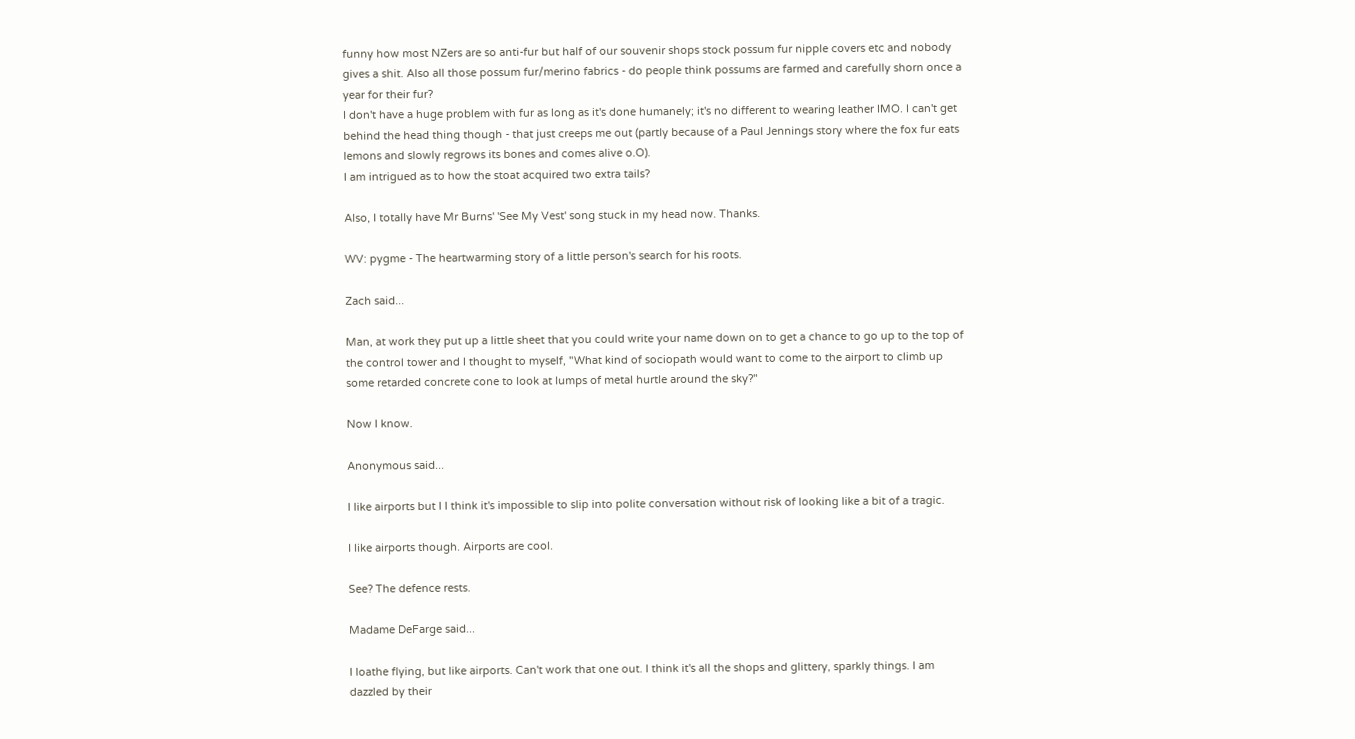funny how most NZers are so anti-fur but half of our souvenir shops stock possum fur nipple covers etc and nobody gives a shit. Also all those possum fur/merino fabrics - do people think possums are farmed and carefully shorn once a year for their fur?
I don't have a huge problem with fur as long as it's done humanely; it's no different to wearing leather IMO. I can't get behind the head thing though - that just creeps me out (partly because of a Paul Jennings story where the fox fur eats lemons and slowly regrows its bones and comes alive o.O).
I am intrigued as to how the stoat acquired two extra tails?

Also, I totally have Mr Burns' 'See My Vest' song stuck in my head now. Thanks.

WV: pygme - The heartwarming story of a little person's search for his roots.

Zach said...

Man, at work they put up a little sheet that you could write your name down on to get a chance to go up to the top of the control tower and I thought to myself, "What kind of sociopath would want to come to the airport to climb up some retarded concrete cone to look at lumps of metal hurtle around the sky?"

Now I know.

Anonymous said...

I like airports but I I think it's impossible to slip into polite conversation without risk of looking like a bit of a tragic.

I like airports though. Airports are cool.

See? The defence rests.

Madame DeFarge said...

I loathe flying, but like airports. Can't work that one out. I think it's all the shops and glittery, sparkly things. I am dazzled by their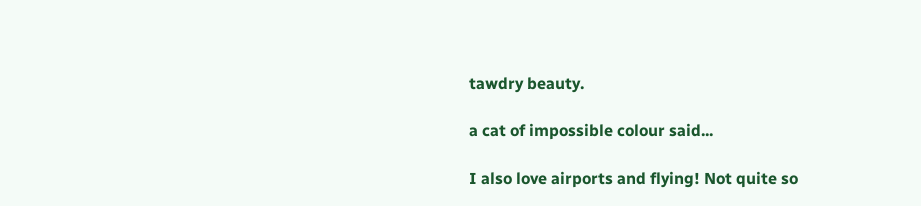tawdry beauty.

a cat of impossible colour said...

I also love airports and flying! Not quite so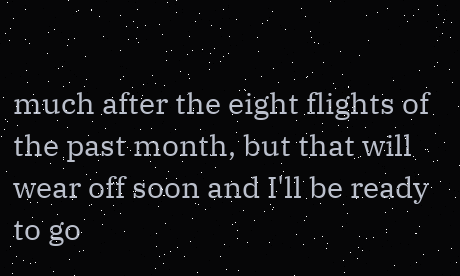much after the eight flights of the past month, but that will wear off soon and I'll be ready to go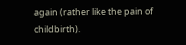again (rather like the pain of childbirth).